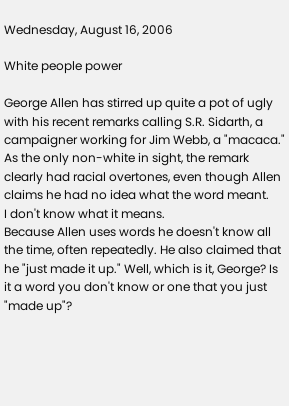Wednesday, August 16, 2006

White people power

George Allen has stirred up quite a pot of ugly with his recent remarks calling S.R. Sidarth, a campaigner working for Jim Webb, a "macaca." As the only non-white in sight, the remark clearly had racial overtones, even though Allen claims he had no idea what the word meant.
I don't know what it means.
Because Allen uses words he doesn't know all the time, often repeatedly. He also claimed that he "just made it up." Well, which is it, George? Is it a word you don't know or one that you just "made up"?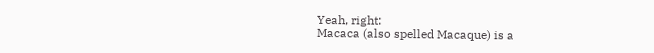Yeah, right:
Macaca (also spelled Macaque) is a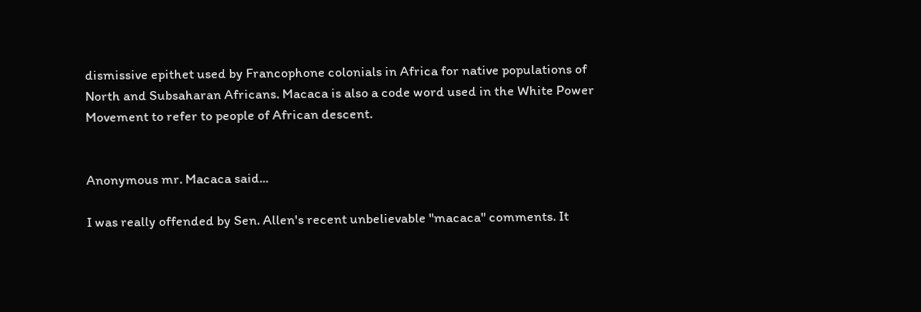dismissive epithet used by Francophone colonials in Africa for native populations of North and Subsaharan Africans. Macaca is also a code word used in the White Power Movement to refer to people of African descent.


Anonymous mr. Macaca said...

I was really offended by Sen. Allen's recent unbelievable "macaca" comments. It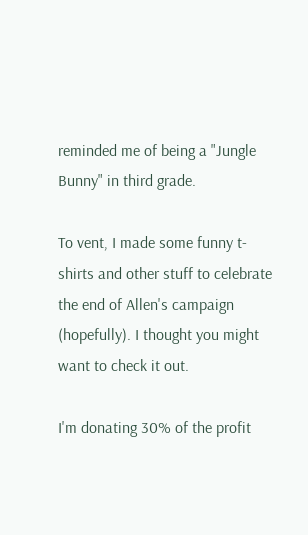reminded me of being a "Jungle Bunny" in third grade.

To vent, I made some funny t-shirts and other stuff to celebrate the end of Allen's campaign (hopefully). I thought you might want to check it out.

I'm donating 30% of the profit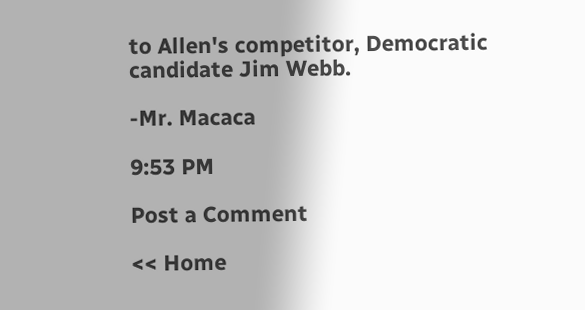to Allen's competitor, Democratic candidate Jim Webb.

-Mr. Macaca

9:53 PM

Post a Comment

<< Home